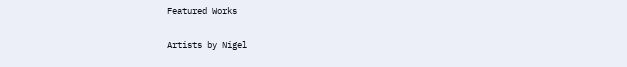Featured Works

Artists by Nigel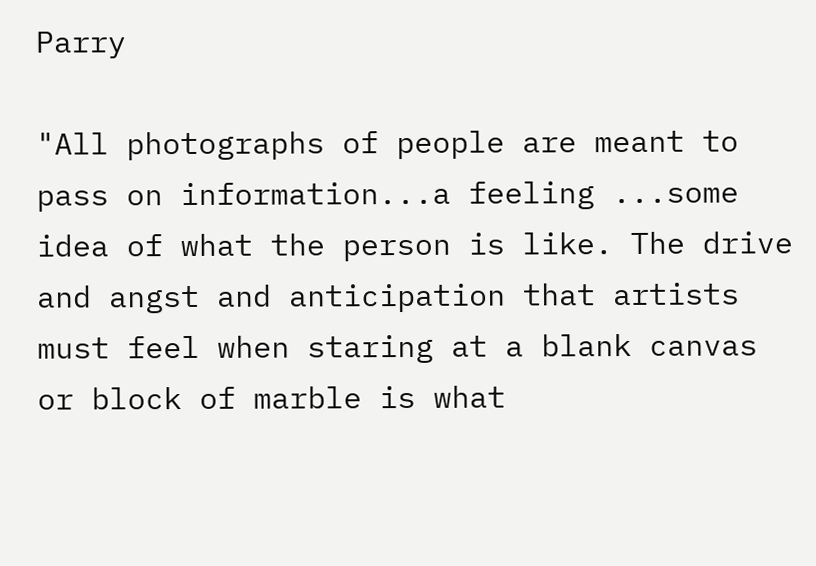Parry

"All photographs of people are meant to pass on information...a feeling ...some idea of what the person is like. The drive and angst and anticipation that artists must feel when staring at a blank canvas or block of marble is what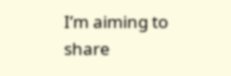I’m aiming to share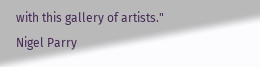with this gallery of artists."  Nigel Parry